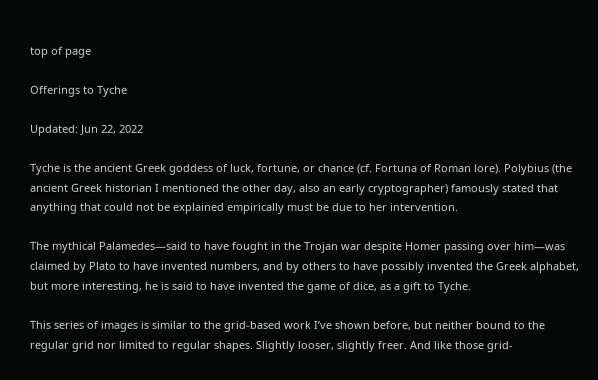top of page

Offerings to Tyche

Updated: Jun 22, 2022

Tyche is the ancient Greek goddess of luck, fortune, or chance (cf. Fortuna of Roman lore). Polybius (the ancient Greek historian I mentioned the other day, also an early cryptographer) famously stated that anything that could not be explained empirically must be due to her intervention.

The mythical Palamedes—said to have fought in the Trojan war despite Homer passing over him—was claimed by Plato to have invented numbers, and by others to have possibly invented the Greek alphabet, but more interesting, he is said to have invented the game of dice, as a gift to Tyche.

This series of images is similar to the grid-based work I’ve shown before, but neither bound to the regular grid nor limited to regular shapes. Slightly looser, slightly freer. And like those grid-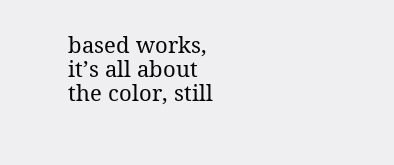based works, it’s all about the color, still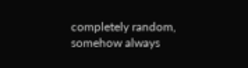completely random, somehow always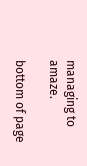managing to amaze.

bottom of page